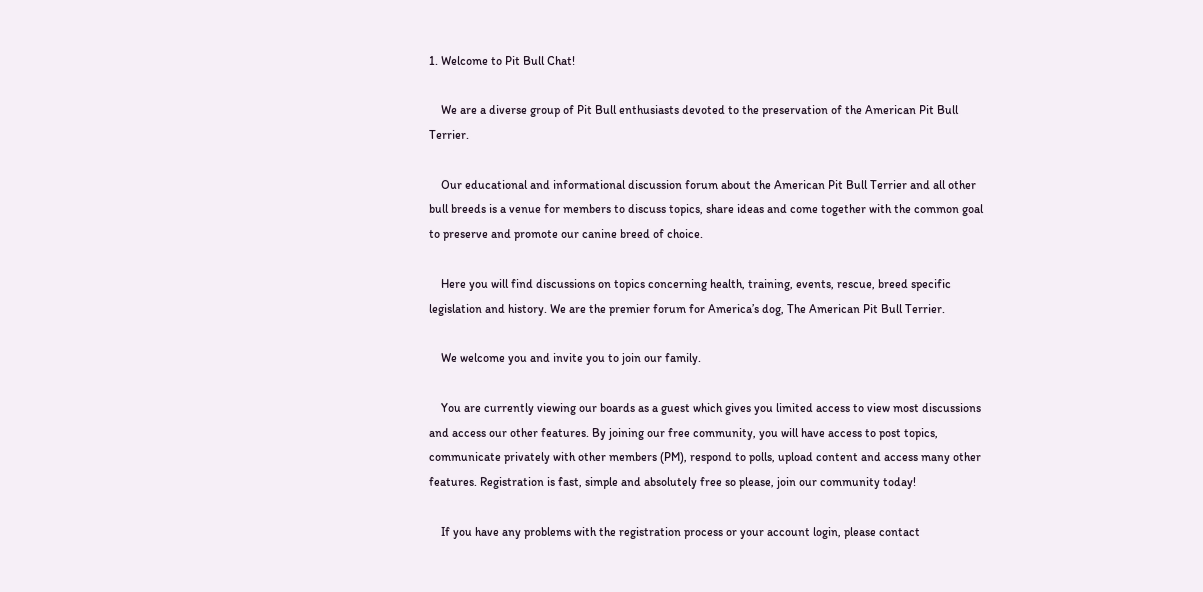1. Welcome to Pit Bull Chat!

    We are a diverse group of Pit Bull enthusiasts devoted to the preservation of the American Pit Bull Terrier.

    Our educational and informational discussion forum about the American Pit Bull Terrier and all other bull breeds is a venue for members to discuss topics, share ideas and come together with the common goal to preserve and promote our canine breed of choice.

    Here you will find discussions on topics concerning health, training, events, rescue, breed specific legislation and history. We are the premier forum for America’s dog, The American Pit Bull Terrier.

    We welcome you and invite you to join our family.

    You are currently viewing our boards as a guest which gives you limited access to view most discussions and access our other features. By joining our free community, you will have access to post topics, communicate privately with other members (PM), respond to polls, upload content and access many other features. Registration is fast, simple and absolutely free so please, join our community today!

    If you have any problems with the registration process or your account login, please contact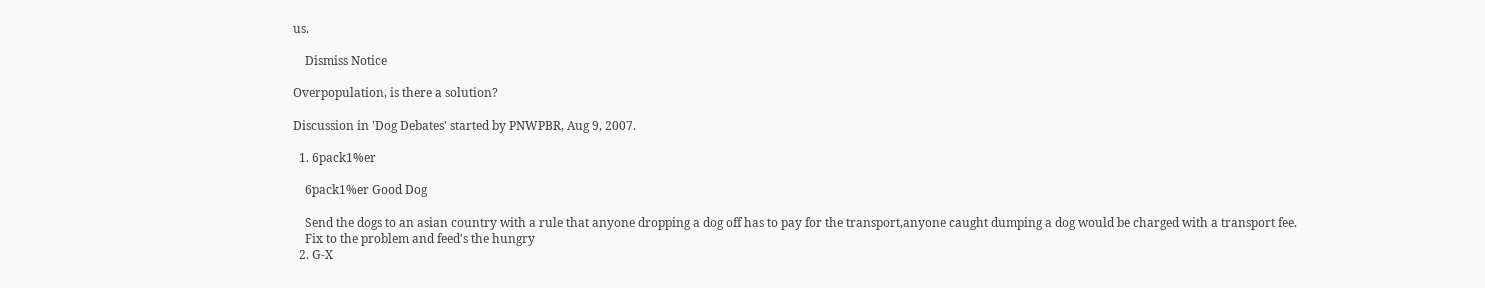us.

    Dismiss Notice

Overpopulation, is there a solution?

Discussion in 'Dog Debates' started by PNWPBR, Aug 9, 2007.

  1. 6pack1%er

    6pack1%er Good Dog

    Send the dogs to an asian country with a rule that anyone dropping a dog off has to pay for the transport,anyone caught dumping a dog would be charged with a transport fee.
    Fix to the problem and feed's the hungry
  2. G-X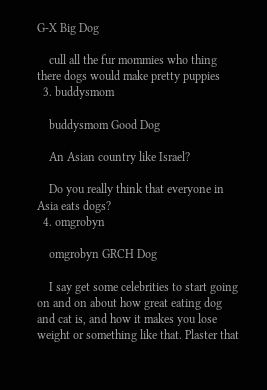G-X Big Dog

    cull all the fur mommies who thing there dogs would make pretty puppies
  3. buddysmom

    buddysmom Good Dog

    An Asian country like Israel?

    Do you really think that everyone in Asia eats dogs?
  4. omgrobyn

    omgrobyn GRCH Dog

    I say get some celebrities to start going on and on about how great eating dog and cat is, and how it makes you lose weight or something like that. Plaster that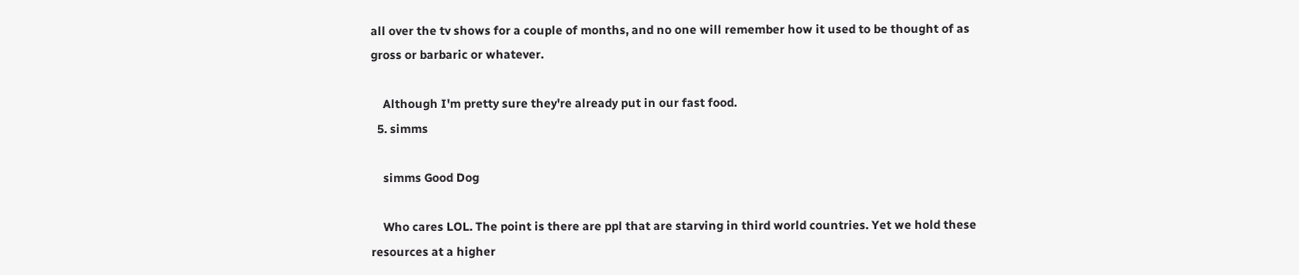all over the tv shows for a couple of months, and no one will remember how it used to be thought of as gross or barbaric or whatever.

    Although I'm pretty sure they're already put in our fast food.
  5. simms

    simms Good Dog

    Who cares LOL. The point is there are ppl that are starving in third world countries. Yet we hold these resources at a higher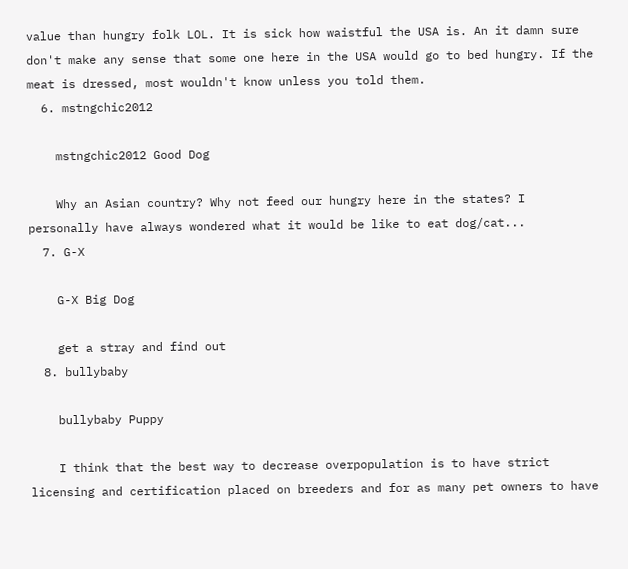value than hungry folk LOL. It is sick how waistful the USA is. An it damn sure don't make any sense that some one here in the USA would go to bed hungry. If the meat is dressed, most wouldn't know unless you told them.
  6. mstngchic2012

    mstngchic2012 Good Dog

    Why an Asian country? Why not feed our hungry here in the states? I personally have always wondered what it would be like to eat dog/cat...
  7. G-X

    G-X Big Dog

    get a stray and find out
  8. bullybaby

    bullybaby Puppy

    I think that the best way to decrease overpopulation is to have strict licensing and certification placed on breeders and for as many pet owners to have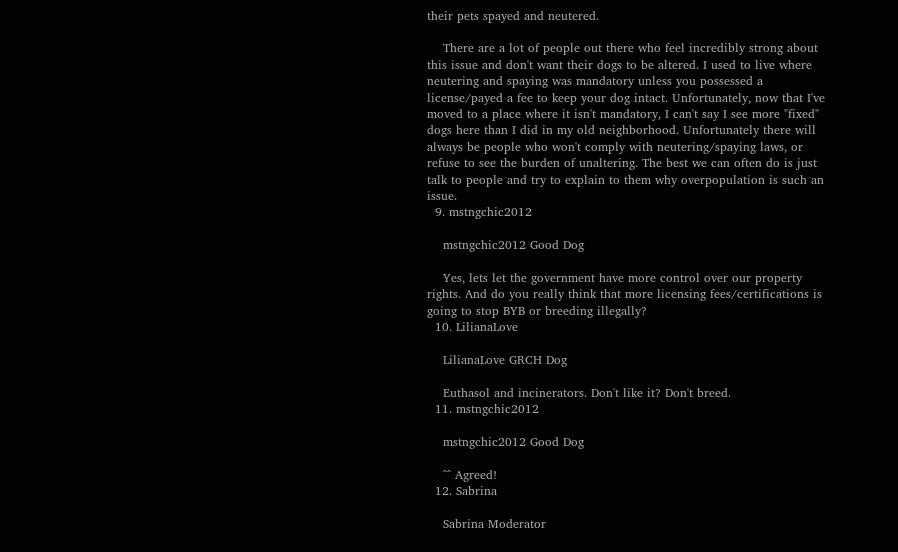their pets spayed and neutered.

    There are a lot of people out there who feel incredibly strong about this issue and don't want their dogs to be altered. I used to live where neutering and spaying was mandatory unless you possessed a license/payed a fee to keep your dog intact. Unfortunately, now that I've moved to a place where it isn't mandatory, I can't say I see more "fixed" dogs here than I did in my old neighborhood. Unfortunately there will always be people who won't comply with neutering/spaying laws, or refuse to see the burden of unaltering. The best we can often do is just talk to people and try to explain to them why overpopulation is such an issue.
  9. mstngchic2012

    mstngchic2012 Good Dog

    Yes, lets let the government have more control over our property rights. And do you really think that more licensing fees/certifications is going to stop BYB or breeding illegally?
  10. LilianaLove

    LilianaLove GRCH Dog

    Euthasol and incinerators. Don't like it? Don't breed.
  11. mstngchic2012

    mstngchic2012 Good Dog

    ^^ Agreed!
  12. Sabrina

    Sabrina Moderator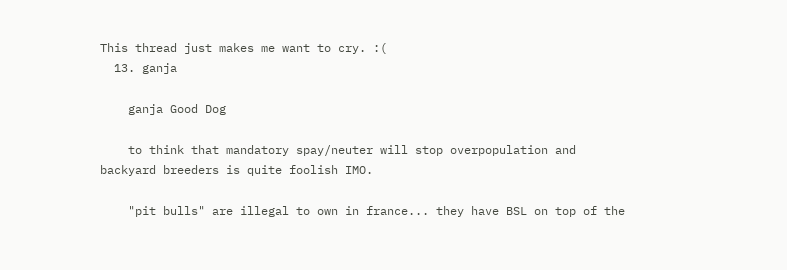This thread just makes me want to cry. :(
  13. ganja

    ganja Good Dog

    to think that mandatory spay/neuter will stop overpopulation and backyard breeders is quite foolish IMO.

    "pit bulls" are illegal to own in france... they have BSL on top of the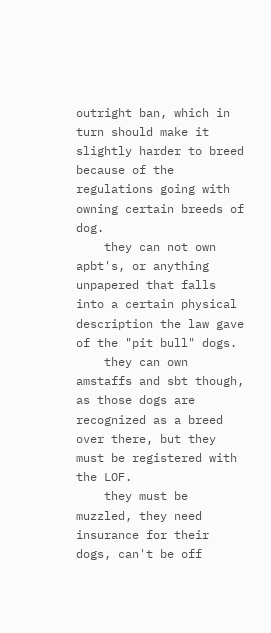outright ban, which in turn should make it slightly harder to breed because of the regulations going with owning certain breeds of dog.
    they can not own apbt's, or anything unpapered that falls into a certain physical description the law gave of the "pit bull" dogs.
    they can own amstaffs and sbt though, as those dogs are recognized as a breed over there, but they must be registered with the LOF.
    they must be muzzled, they need insurance for their dogs, can't be off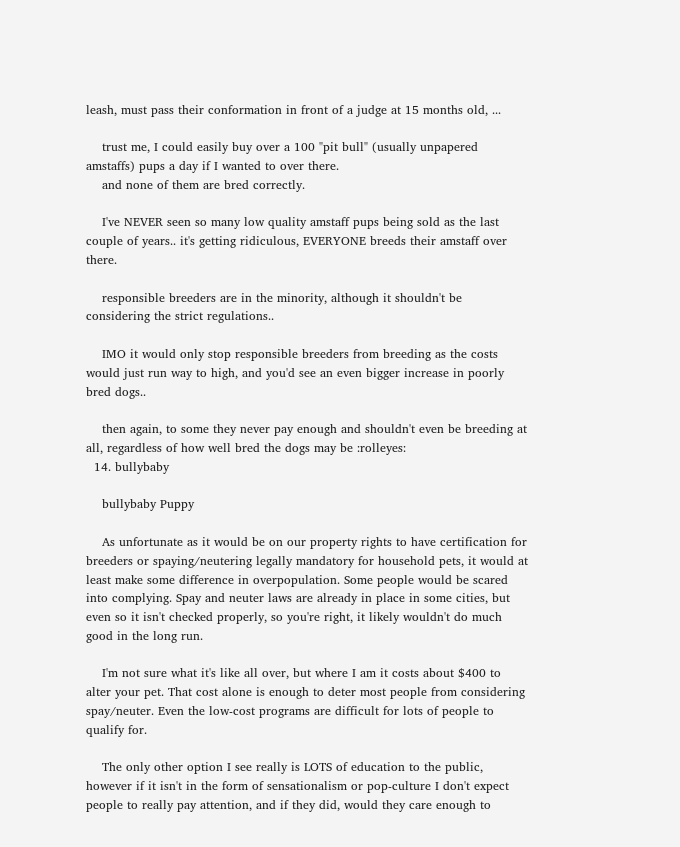leash, must pass their conformation in front of a judge at 15 months old, ...

    trust me, I could easily buy over a 100 "pit bull" (usually unpapered amstaffs) pups a day if I wanted to over there.
    and none of them are bred correctly.

    I've NEVER seen so many low quality amstaff pups being sold as the last couple of years.. it's getting ridiculous, EVERYONE breeds their amstaff over there.

    responsible breeders are in the minority, although it shouldn't be considering the strict regulations..

    IMO it would only stop responsible breeders from breeding as the costs would just run way to high, and you'd see an even bigger increase in poorly bred dogs..

    then again, to some they never pay enough and shouldn't even be breeding at all, regardless of how well bred the dogs may be :rolleyes:
  14. bullybaby

    bullybaby Puppy

    As unfortunate as it would be on our property rights to have certification for breeders or spaying/neutering legally mandatory for household pets, it would at least make some difference in overpopulation. Some people would be scared into complying. Spay and neuter laws are already in place in some cities, but even so it isn't checked properly, so you're right, it likely wouldn't do much good in the long run.

    I'm not sure what it's like all over, but where I am it costs about $400 to alter your pet. That cost alone is enough to deter most people from considering spay/neuter. Even the low-cost programs are difficult for lots of people to qualify for.

    The only other option I see really is LOTS of education to the public, however if it isn't in the form of sensationalism or pop-culture I don't expect people to really pay attention, and if they did, would they care enough to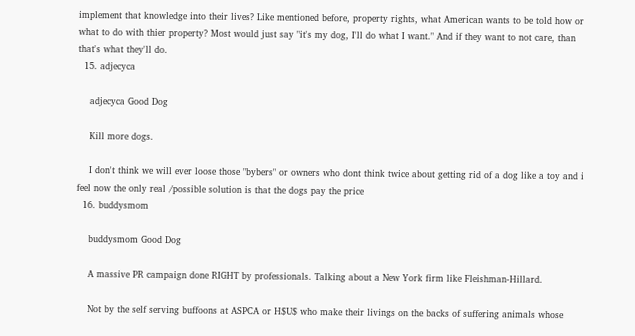implement that knowledge into their lives? Like mentioned before, property rights, what American wants to be told how or what to do with thier property? Most would just say "it's my dog, I'll do what I want." And if they want to not care, than that's what they'll do.
  15. adjecyca

    adjecyca Good Dog

    Kill more dogs.

    I don't think we will ever loose those "bybers" or owners who dont think twice about getting rid of a dog like a toy and i feel now the only real /possible solution is that the dogs pay the price
  16. buddysmom

    buddysmom Good Dog

    A massive PR campaign done RIGHT by professionals. Talking about a New York firm like Fleishman-Hillard.

    Not by the self serving buffoons at ASPCA or H$U$ who make their livings on the backs of suffering animals whose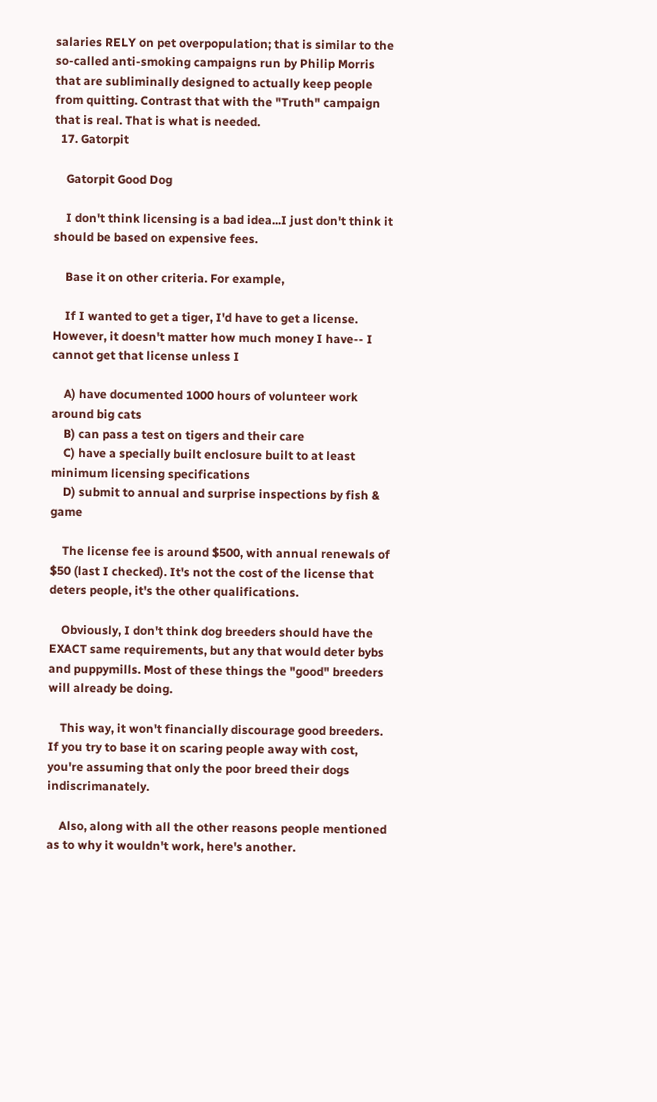salaries RELY on pet overpopulation; that is similar to the so-called anti-smoking campaigns run by Philip Morris that are subliminally designed to actually keep people from quitting. Contrast that with the "Truth" campaign that is real. That is what is needed.
  17. Gatorpit

    Gatorpit Good Dog

    I don't think licensing is a bad idea...I just don't think it should be based on expensive fees.

    Base it on other criteria. For example,

    If I wanted to get a tiger, I'd have to get a license. However, it doesn't matter how much money I have-- I cannot get that license unless I

    A) have documented 1000 hours of volunteer work around big cats
    B) can pass a test on tigers and their care
    C) have a specially built enclosure built to at least minimum licensing specifications
    D) submit to annual and surprise inspections by fish & game

    The license fee is around $500, with annual renewals of $50 (last I checked). It's not the cost of the license that deters people, it's the other qualifications.

    Obviously, I don't think dog breeders should have the EXACT same requirements, but any that would deter bybs and puppymills. Most of these things the "good" breeders will already be doing.

    This way, it won't financially discourage good breeders. If you try to base it on scaring people away with cost, you're assuming that only the poor breed their dogs indiscrimanately.

    Also, along with all the other reasons people mentioned as to why it wouldn't work, here's another.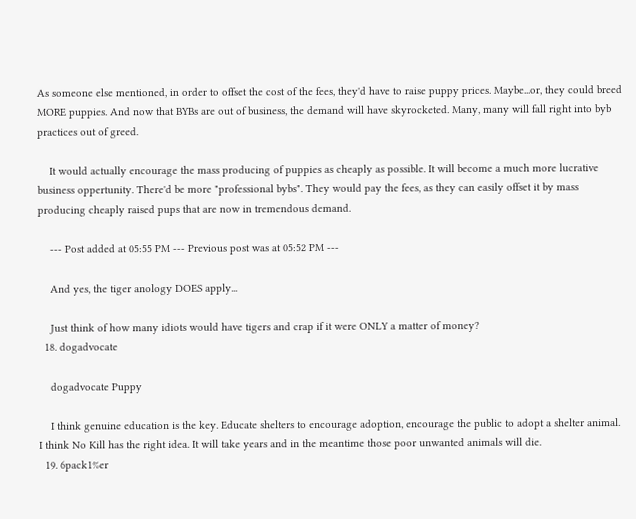As someone else mentioned, in order to offset the cost of the fees, they'd have to raise puppy prices. Maybe...or, they could breed MORE puppies. And now that BYBs are out of business, the demand will have skyrocketed. Many, many will fall right into byb practices out of greed.

    It would actually encourage the mass producing of puppies as cheaply as possible. It will become a much more lucrative business oppertunity. There'd be more "professional bybs". They would pay the fees, as they can easily offset it by mass producing cheaply raised pups that are now in tremendous demand.

    --- Post added at 05:55 PM --- Previous post was at 05:52 PM ---

    And yes, the tiger anology DOES apply...

    Just think of how many idiots would have tigers and crap if it were ONLY a matter of money?
  18. dogadvocate

    dogadvocate Puppy

    I think genuine education is the key. Educate shelters to encourage adoption, encourage the public to adopt a shelter animal. I think No Kill has the right idea. It will take years and in the meantime those poor unwanted animals will die.
  19. 6pack1%er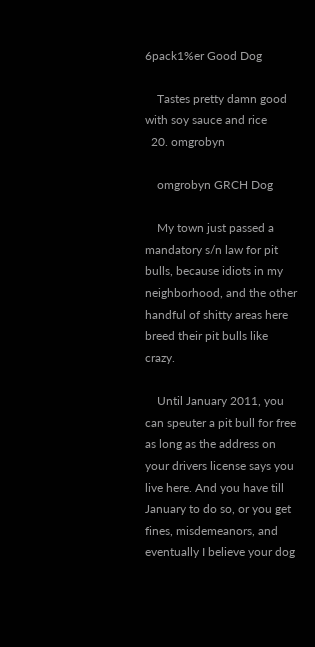6pack1%er Good Dog

    Tastes pretty damn good with soy sauce and rice
  20. omgrobyn

    omgrobyn GRCH Dog

    My town just passed a mandatory s/n law for pit bulls, because idiots in my neighborhood, and the other handful of shitty areas here breed their pit bulls like crazy.

    Until January 2011, you can speuter a pit bull for free as long as the address on your drivers license says you live here. And you have till January to do so, or you get fines, misdemeanors, and eventually I believe your dog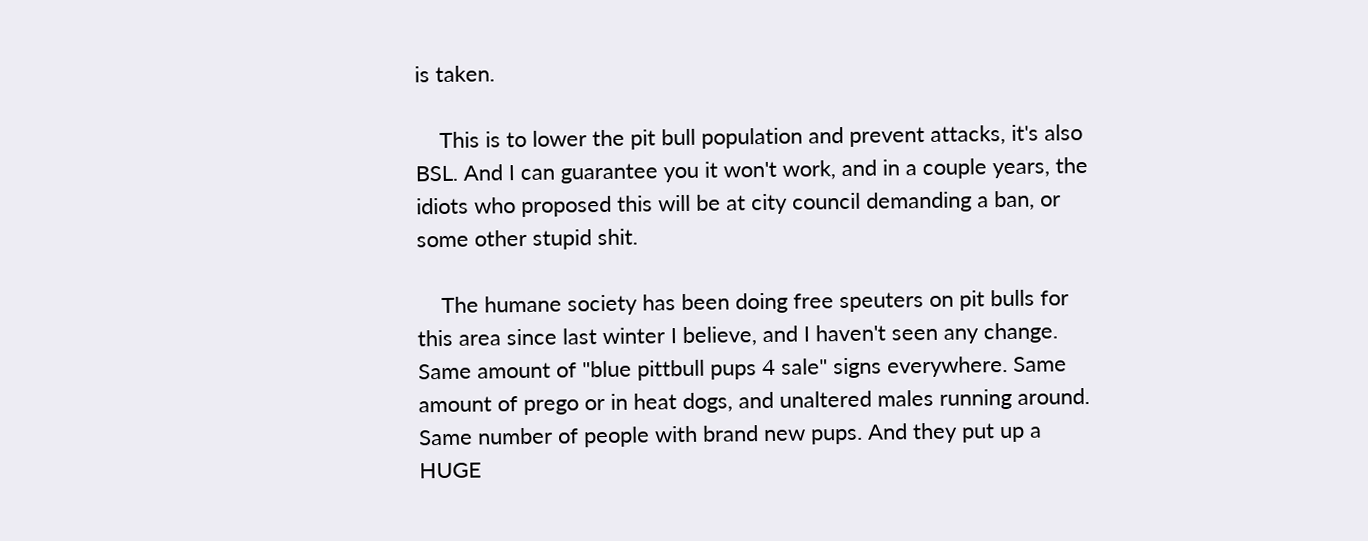is taken.

    This is to lower the pit bull population and prevent attacks, it's also BSL. And I can guarantee you it won't work, and in a couple years, the idiots who proposed this will be at city council demanding a ban, or some other stupid shit.

    The humane society has been doing free speuters on pit bulls for this area since last winter I believe, and I haven't seen any change. Same amount of "blue pittbull pups 4 sale" signs everywhere. Same amount of prego or in heat dogs, and unaltered males running around. Same number of people with brand new pups. And they put up a HUGE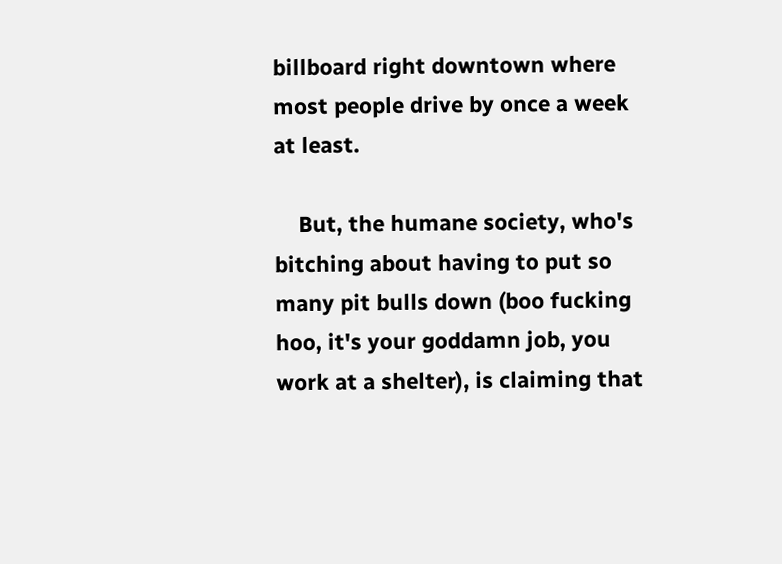billboard right downtown where most people drive by once a week at least.

    But, the humane society, who's bitching about having to put so many pit bulls down (boo fucking hoo, it's your goddamn job, you work at a shelter), is claiming that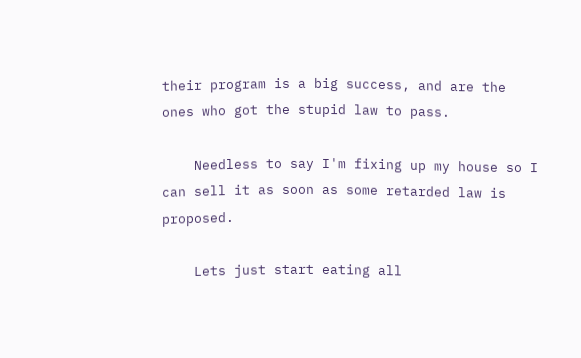their program is a big success, and are the ones who got the stupid law to pass.

    Needless to say I'm fixing up my house so I can sell it as soon as some retarded law is proposed.

    Lets just start eating all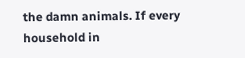the damn animals. If every household in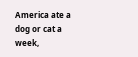America ate a dog or cat a week,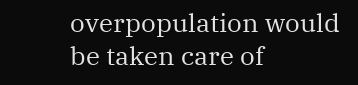overpopulation would be taken care of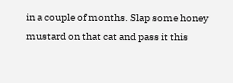in a couple of months. Slap some honey mustard on that cat and pass it this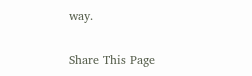way.

Share This Page